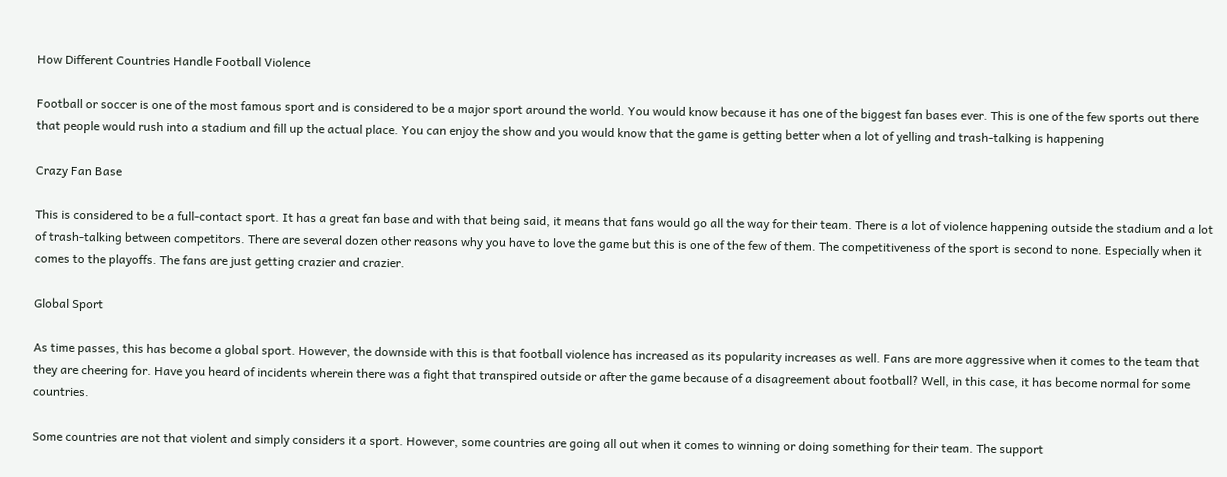How Different Countries Handle Football Violence

Football or soccer is one of the most famous sport and is considered to be a major sport around the world. You would know because it has one of the biggest fan bases ever. This is one of the few sports out there that people would rush into a stadium and fill up the actual place. You can enjoy the show and you would know that the game is getting better when a lot of yelling and trash-talking is happening

Crazy Fan Base

This is considered to be a full-contact sport. It has a great fan base and with that being said, it means that fans would go all the way for their team. There is a lot of violence happening outside the stadium and a lot of trash-talking between competitors. There are several dozen other reasons why you have to love the game but this is one of the few of them. The competitiveness of the sport is second to none. Especially when it comes to the playoffs. The fans are just getting crazier and crazier.

Global Sport

As time passes, this has become a global sport. However, the downside with this is that football violence has increased as its popularity increases as well. Fans are more aggressive when it comes to the team that they are cheering for. Have you heard of incidents wherein there was a fight that transpired outside or after the game because of a disagreement about football? Well, in this case, it has become normal for some countries.

Some countries are not that violent and simply considers it a sport. However, some countries are going all out when it comes to winning or doing something for their team. The support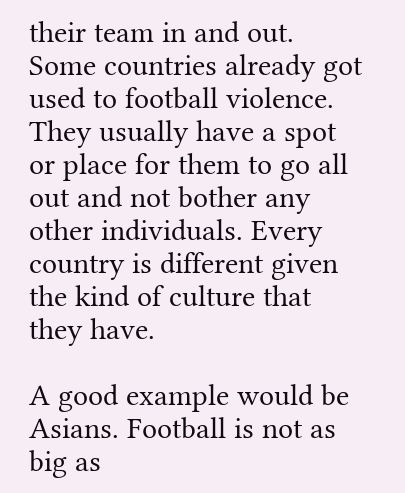their team in and out. Some countries already got used to football violence. They usually have a spot or place for them to go all out and not bother any other individuals. Every country is different given the kind of culture that they have.

A good example would be Asians. Football is not as big as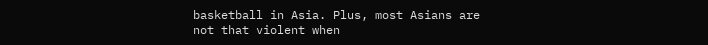basketball in Asia. Plus, most Asians are not that violent when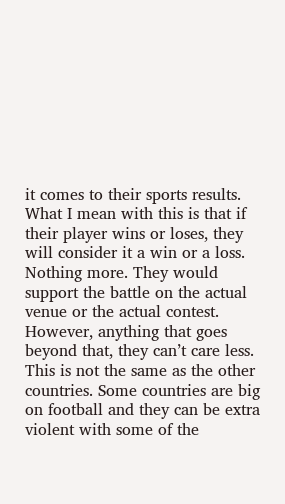it comes to their sports results. What I mean with this is that if their player wins or loses, they will consider it a win or a loss. Nothing more. They would support the battle on the actual venue or the actual contest. However, anything that goes beyond that, they can’t care less. This is not the same as the other countries. Some countries are big on football and they can be extra violent with some of the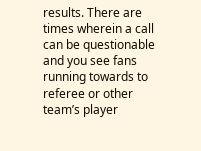results. There are times wherein a call can be questionable and you see fans running towards to referee or other team’s player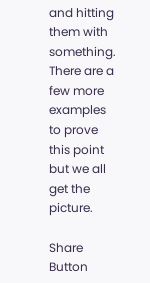and hitting them with something. There are a few more examples to prove this point but we all get the picture.

Share Button